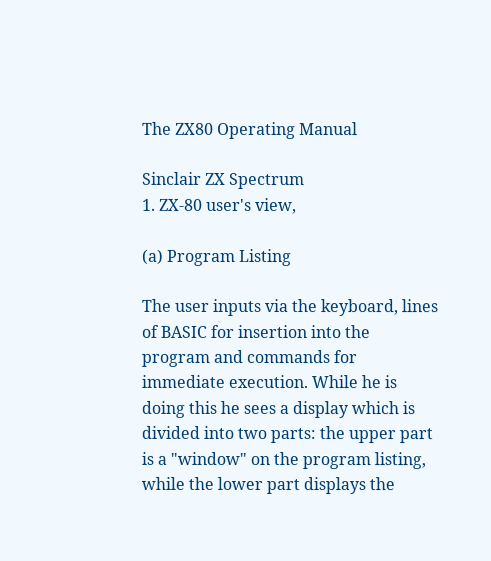The ZX80 Operating Manual

Sinclair ZX Spectrum
1. ZX-80 user's view,

(a) Program Listing

The user inputs via the keyboard, lines of BASIC for insertion into the program and commands for immediate execution. While he is doing this he sees a display which is divided into two parts: the upper part is a "window" on the program listing, while the lower part displays the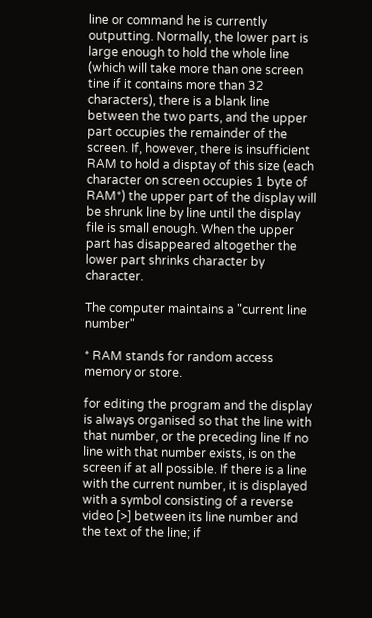line or command he is currently outputting. Normally, the lower part is large enough to hold the whole line (which will take more than one screen tine if it contains more than 32 characters), there is a blank line between the two parts, and the upper part occupies the remainder of the screen. If, however, there is insufficient RAM to hold a disptay of this size (each character on screen occupies 1 byte of RAM*) the upper part of the display will be shrunk line by line until the display file is small enough. When the upper part has disappeared altogether the lower part shrinks character by character.

The computer maintains a "current line number"

* RAM stands for random access memory or store.

for editing the program and the display is always organised so that the line with that number, or the preceding line If no line with that number exists, is on the screen if at all possible. If there is a line with the current number, it is displayed with a symbol consisting of a reverse video [>] between its line number and the text of the line; if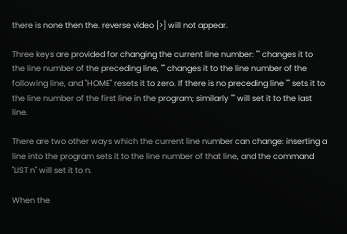there is none then the. reverse video [>] will not appear.

Three keys are provided for changing the current line number: "" changes it to the line number of the preceding line, "" changes it to the line number of the following line, and "HOME" resets it to zero. If there is no preceding line "" sets it to the line number of the first line in the program; similarly "" will set it to the last line.

There are two other ways which the current line number can change: inserting a line into the program sets it to the line number of that line, and the command "LIST n" will set it to n.

When the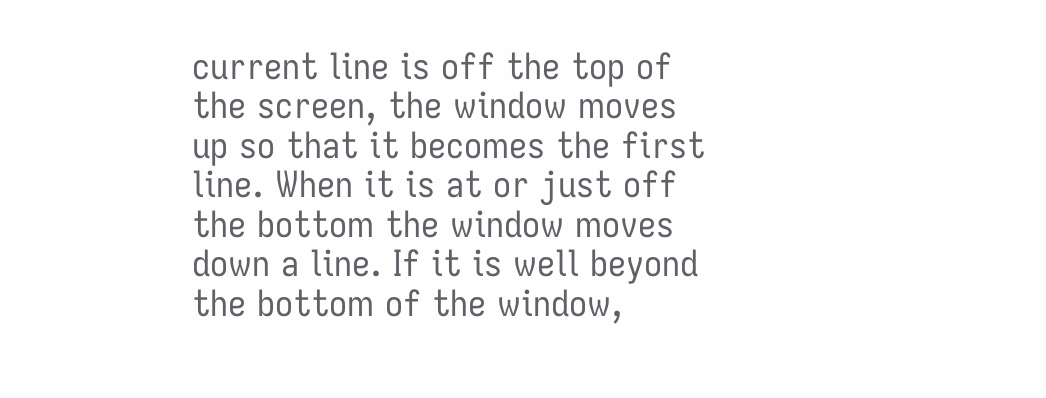current line is off the top of the screen, the window moves up so that it becomes the first line. When it is at or just off the bottom the window moves down a line. If it is well beyond the bottom of the window,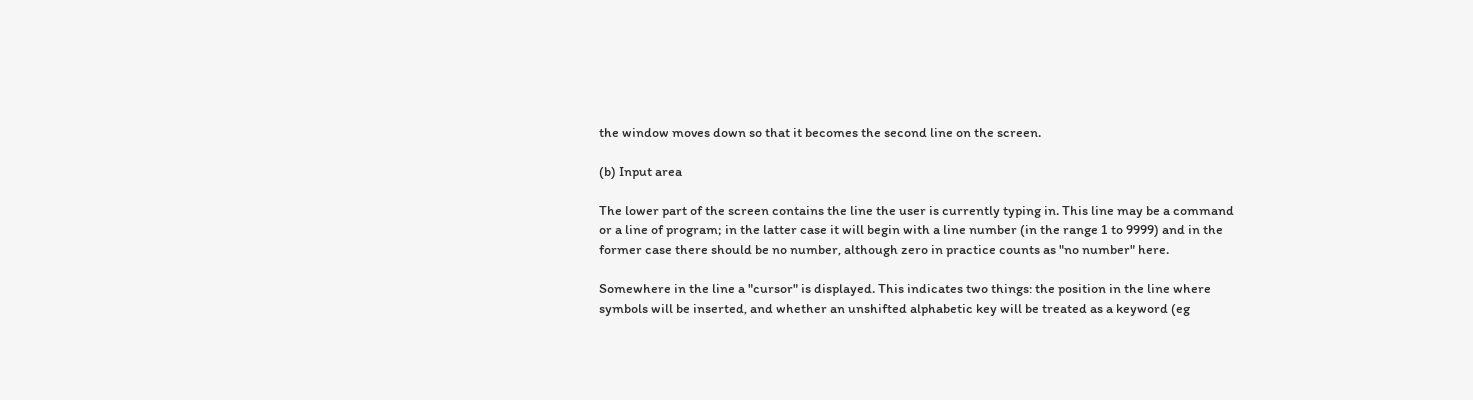the window moves down so that it becomes the second line on the screen.

(b) Input area

The lower part of the screen contains the line the user is currently typing in. This line may be a command or a line of program; in the latter case it will begin with a line number (in the range 1 to 9999) and in the former case there should be no number, although zero in practice counts as "no number" here.

Somewhere in the line a "cursor" is displayed. This indicates two things: the position in the line where symbols will be inserted, and whether an unshifted alphabetic key will be treated as a keyword (eg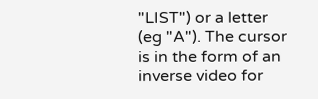"LIST") or a letter (eg "A"). The cursor is in the form of an inverse video for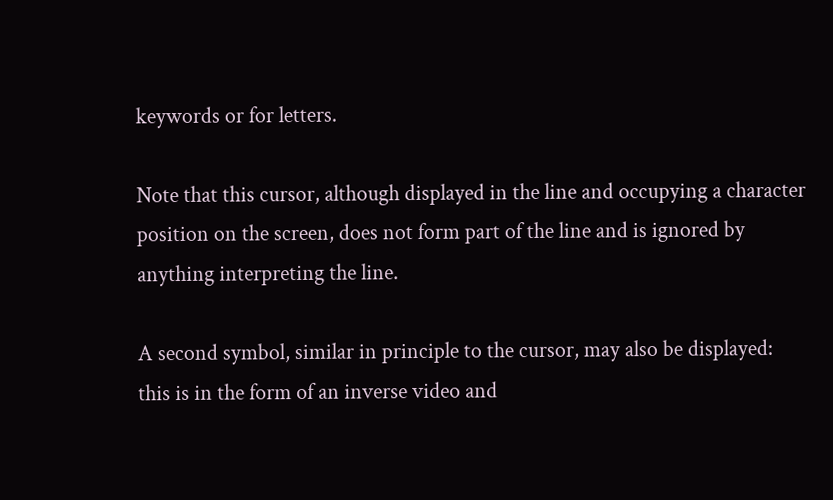keywords or for letters.

Note that this cursor, although displayed in the line and occupying a character position on the screen, does not form part of the line and is ignored by anything interpreting the line.

A second symbol, similar in principle to the cursor, may also be displayed: this is in the form of an inverse video and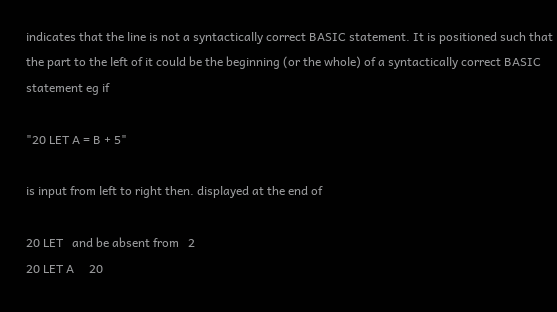indicates that the line is not a syntactically correct BASIC statement. It is positioned such that the part to the left of it could be the beginning (or the whole) of a syntactically correct BASIC statement eg if

"20 LET A = B + 5"

is input from left to right then. displayed at the end of

20 LET   and be absent from   2
20 LET A     20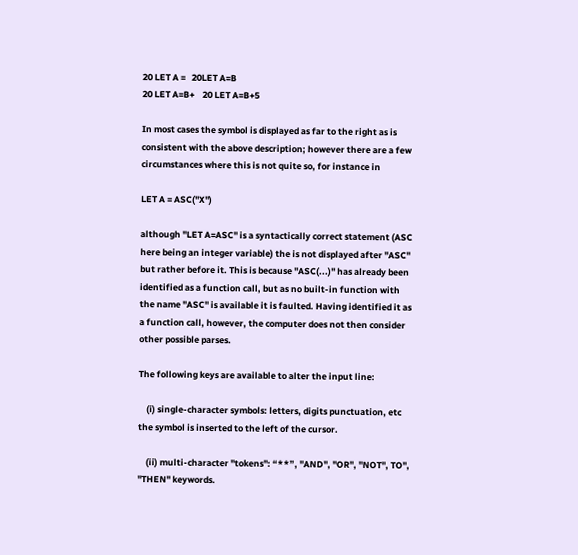20 LET A =   20LET A=B
20 LET A=B+    20 LET A=B+5

In most cases the symbol is displayed as far to the right as is consistent with the above description; however there are a few circumstances where this is not quite so, for instance in

LET A = ASC("X")

although "LET A=ASC" is a syntactically correct statement (ASC here being an integer variable) the is not displayed after "ASC" but rather before it. This is because "ASC(...)" has already been identified as a function call, but as no built-in function with the name "ASC" is available it is faulted. Having identified it as a function call, however, the computer does not then consider other possible parses.

The following keys are available to alter the input line:

    (i) single-character symbols: letters, digits punctuation, etc the symbol is inserted to the left of the cursor.

    (ii) multi-character "tokens": “**”, "AND", "OR", "NOT", TO", "THEN" keywords.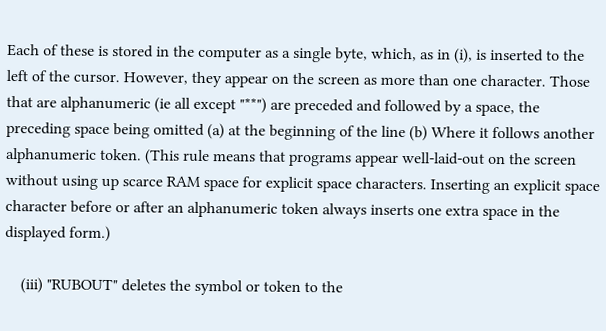Each of these is stored in the computer as a single byte, which, as in (i), is inserted to the left of the cursor. However, they appear on the screen as more than one character. Those that are alphanumeric (ie all except "**") are preceded and followed by a space, the preceding space being omitted (a) at the beginning of the line (b) Where it follows another alphanumeric token. (This rule means that programs appear well-laid-out on the screen without using up scarce RAM space for explicit space characters. Inserting an explicit space character before or after an alphanumeric token always inserts one extra space in the displayed form.)

    (iii) "RUBOUT" deletes the symbol or token to the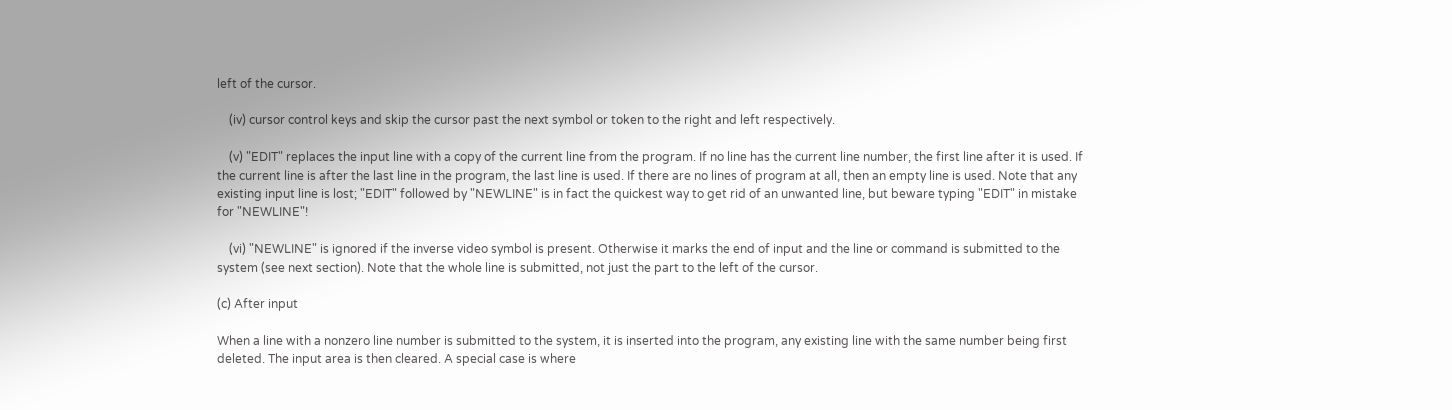left of the cursor.

    (iv) cursor control keys and skip the cursor past the next symbol or token to the right and left respectively.

    (v) "EDIT" replaces the input line with a copy of the current line from the program. If no line has the current line number, the first line after it is used. If the current line is after the last line in the program, the last line is used. If there are no lines of program at all, then an empty line is used. Note that any existing input line is lost; "EDIT" followed by "NEWLINE" is in fact the quickest way to get rid of an unwanted line, but beware typing "EDIT" in mistake for "NEWLINE"!

    (vi) "NEWLINE" is ignored if the inverse video symbol is present. Otherwise it marks the end of input and the line or command is submitted to the system (see next section). Note that the whole line is submitted, not just the part to the left of the cursor.

(c) After input

When a line with a nonzero line number is submitted to the system, it is inserted into the program, any existing line with the same number being first deleted. The input area is then cleared. A special case is where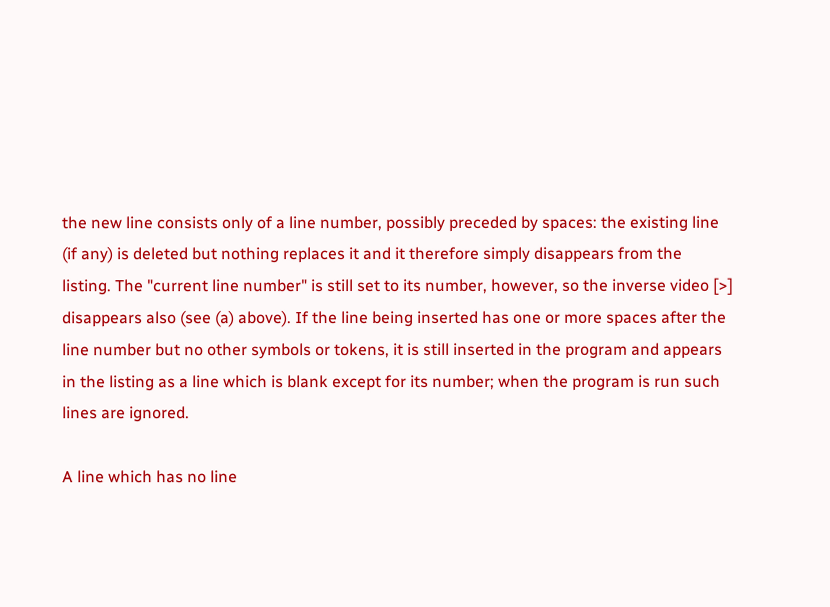the new line consists only of a line number, possibly preceded by spaces: the existing line (if any) is deleted but nothing replaces it and it therefore simply disappears from the listing. The "current line number" is still set to its number, however, so the inverse video [>] disappears also (see (a) above). If the line being inserted has one or more spaces after the line number but no other symbols or tokens, it is still inserted in the program and appears in the listing as a line which is blank except for its number; when the program is run such lines are ignored.

A line which has no line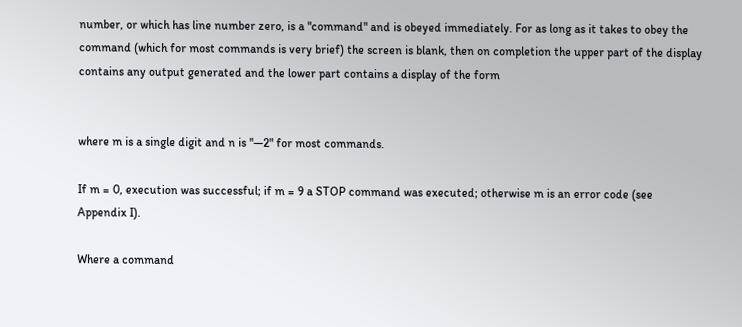number, or which has line number zero, is a "command" and is obeyed immediately. For as long as it takes to obey the command (which for most commands is very brief) the screen is blank, then on completion the upper part of the display contains any output generated and the lower part contains a display of the form


where m is a single digit and n is "—2" for most commands.

If m = 0, execution was successful; if m = 9 a STOP command was executed; otherwise m is an error code (see Appendix I).

Where a command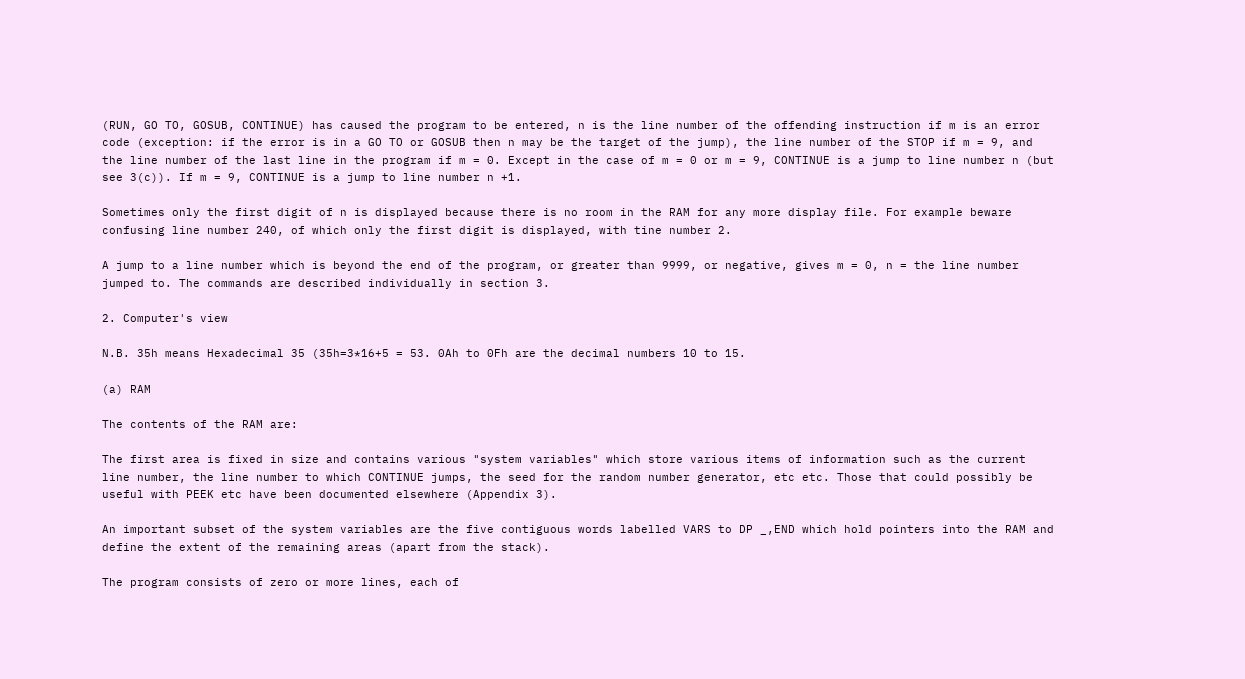(RUN, GO TO, GOSUB, CONTINUE) has caused the program to be entered, n is the line number of the offending instruction if m is an error code (exception: if the error is in a GO TO or GOSUB then n may be the target of the jump), the line number of the STOP if m = 9, and the line number of the last line in the program if m = 0. Except in the case of m = 0 or m = 9, CONTINUE is a jump to line number n (but see 3(c)). If m = 9, CONTINUE is a jump to line number n +1.

Sometimes only the first digit of n is displayed because there is no room in the RAM for any more display file. For example beware confusing line number 240, of which only the first digit is displayed, with tine number 2.

A jump to a line number which is beyond the end of the program, or greater than 9999, or negative, gives m = 0, n = the line number jumped to. The commands are described individually in section 3.

2. Computer's view

N.B. 35h means Hexadecimal 35 (35h=3*16+5 = 53. 0Ah to 0Fh are the decimal numbers 10 to 15.

(a) RAM

The contents of the RAM are:

The first area is fixed in size and contains various "system variables" which store various items of information such as the current line number, the line number to which CONTINUE jumps, the seed for the random number generator, etc etc. Those that could possibly be useful with PEEK etc have been documented elsewhere (Appendix 3).

An important subset of the system variables are the five contiguous words labelled VARS to DP _,END which hold pointers into the RAM and define the extent of the remaining areas (apart from the stack).

The program consists of zero or more lines, each of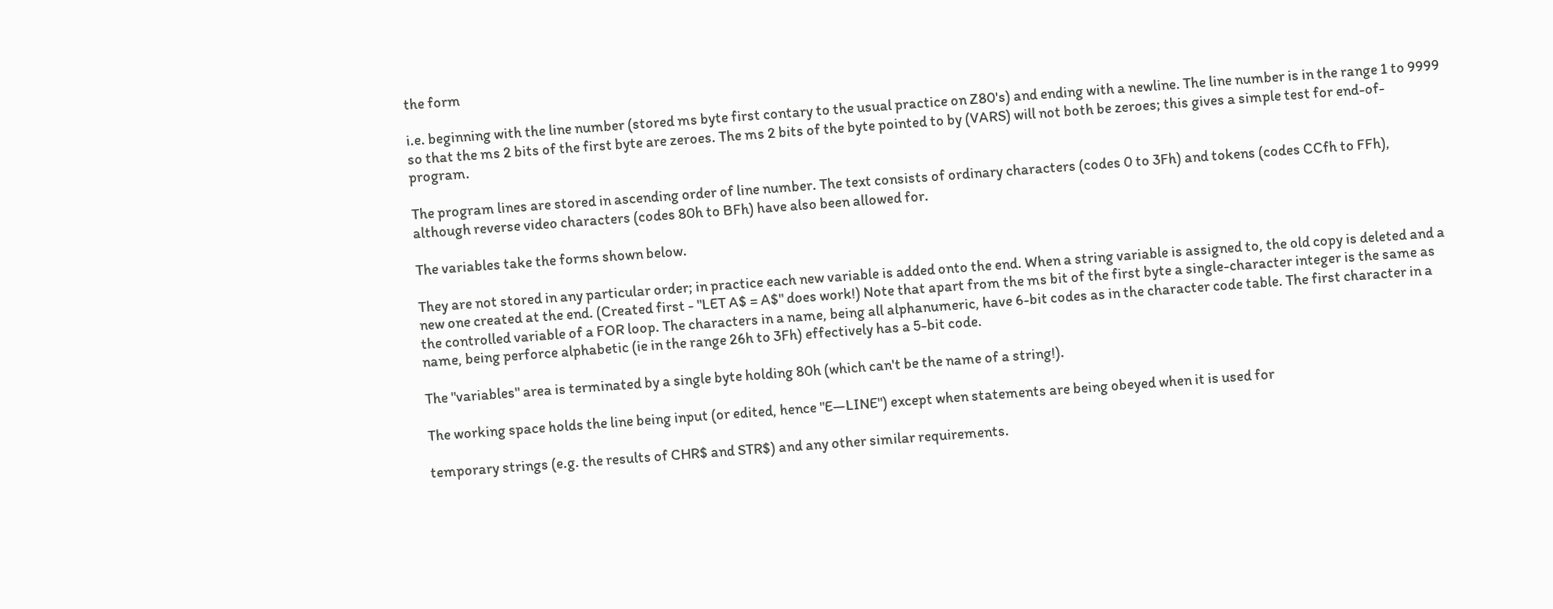the form

i.e. beginning with the line number (stored ms byte first contary to the usual practice on Z80's) and ending with a newline. The line number is in the range 1 to 9999 so that the ms 2 bits of the first byte are zeroes. The ms 2 bits of the byte pointed to by (VARS) will not both be zeroes; this gives a simple test for end-of-program.

The program lines are stored in ascending order of line number. The text consists of ordinary characters (codes 0 to 3Fh) and tokens (codes CCfh to FFh), although reverse video characters (codes 80h to BFh) have also been allowed for.

The variables take the forms shown below.

They are not stored in any particular order; in practice each new variable is added onto the end. When a string variable is assigned to, the old copy is deleted and a new one created at the end. (Created first - "LET A$ = A$" does work!) Note that apart from the ms bit of the first byte a single-character integer is the same as the controlled variable of a FOR loop. The characters in a name, being all alphanumeric, have 6-bit codes as in the character code table. The first character in a name, being perforce alphabetic (ie in the range 26h to 3Fh) effectively has a 5-bit code.

The "variables" area is terminated by a single byte holding 80h (which can't be the name of a string!).

The working space holds the line being input (or edited, hence "E—LINE") except when statements are being obeyed when it is used for

temporary strings (e.g. the results of CHR$ and STR$) and any other similar requirements.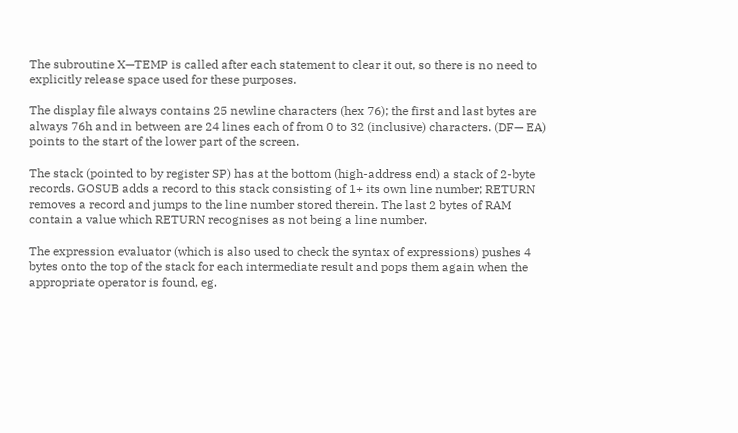The subroutine X—TEMP is called after each statement to clear it out, so there is no need to explicitly release space used for these purposes.

The display file always contains 25 newline characters (hex 76); the first and last bytes are always 76h and in between are 24 lines each of from 0 to 32 (inclusive) characters. (DF— EA) points to the start of the lower part of the screen.

The stack (pointed to by register SP) has at the bottom (high-address end) a stack of 2-byte records. GOSUB adds a record to this stack consisting of 1+ its own line number; RETURN removes a record and jumps to the line number stored therein. The last 2 bytes of RAM contain a value which RETURN recognises as not being a line number.

The expression evaluator (which is also used to check the syntax of expressions) pushes 4 bytes onto the top of the stack for each intermediate result and pops them again when the appropriate operator is found, eg.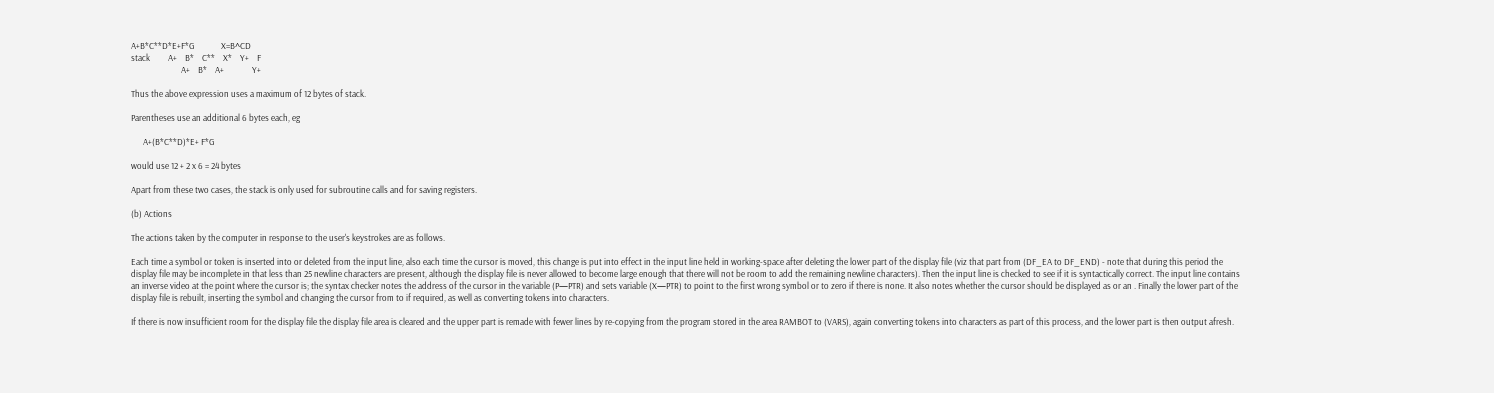A+B*C**D*E+F*G             X=B^CD
stack         A+    B*    C**    X*    Y+    F
                         A+    B*    A+              Y+

Thus the above expression uses a maximum of 12 bytes of stack.

Parentheses use an additional 6 bytes each, eg

      A+(B*C**D)*E+ F*G

would use 12 + 2 x 6 = 24 bytes

Apart from these two cases, the stack is only used for subroutine calls and for saving registers.

(b) Actions

The actions taken by the computer in response to the user's keystrokes are as follows.

Each time a symbol or token is inserted into or deleted from the input line, also each time the cursor is moved, this change is put into effect in the input line held in working-space after deleting the lower part of the display file (viz that part from (DF_EA to DF_END) - note that during this period the display file may be incomplete in that less than 25 newline characters are present, although the display file is never allowed to become large enough that there will not be room to add the remaining newline characters). Then the input line is checked to see if it is syntactically correct. The input line contains an inverse video at the point where the cursor is; the syntax checker notes the address of the cursor in the variable (P—PTR) and sets variable (X—PTR) to point to the first wrong symbol or to zero if there is none. It also notes whether the cursor should be displayed as or an . Finally the lower part of the display file is rebuilt, inserting the symbol and changing the cursor from to if required, as well as converting tokens into characters.

If there is now insufficient room for the display file the display file area is cleared and the upper part is remade with fewer lines by re-copying from the program stored in the area RAMBOT to (VARS), again converting tokens into characters as part of this process, and the lower part is then output afresh.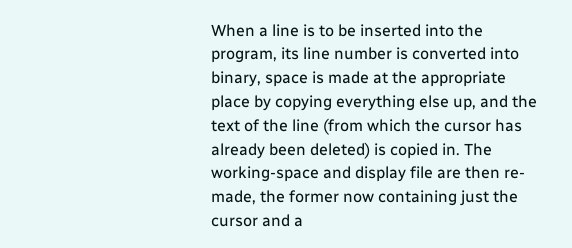When a line is to be inserted into the program, its line number is converted into binary, space is made at the appropriate place by copying everything else up, and the text of the line (from which the cursor has already been deleted) is copied in. The working-space and display file are then re-made, the former now containing just the cursor and a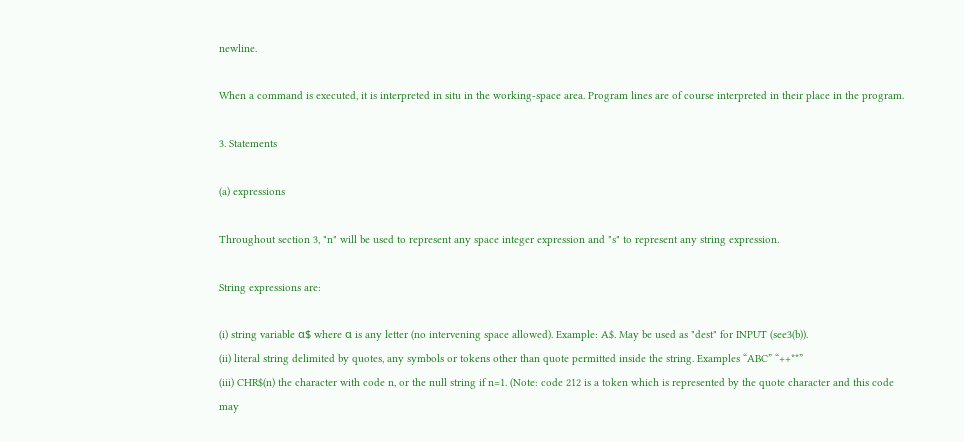newline.

When a command is executed, it is interpreted in situ in the working-space area. Program lines are of course interpreted in their place in the program.

3. Statements

(a) expressions

Throughout section 3, "n" will be used to represent any space integer expression and "s" to represent any string expression.

String expressions are:

(i) string variable α$ where α is any letter (no intervening space allowed). Example: A$. May be used as "dest" for INPUT (see3(b)).
(ii) literal string delimited by quotes, any symbols or tokens other than quote permitted inside the string. Examples “ABC” “++**”
(iii) CHR$(n) the character with code n, or the null string if n=1. (Note: code 212 is a token which is represented by the quote character and this code may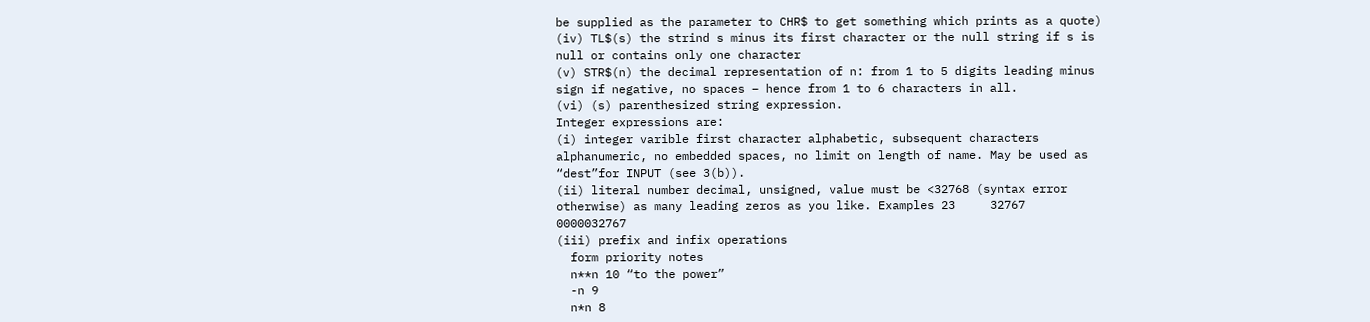be supplied as the parameter to CHR$ to get something which prints as a quote)
(iv) TL$(s) the strind s minus its first character or the null string if s is null or contains only one character
(v) STR$(n) the decimal representation of n: from 1 to 5 digits leading minus sign if negative, no spaces – hence from 1 to 6 characters in all.
(vi) (s) parenthesized string expression.
Integer expressions are:
(i) integer varible first character alphabetic, subsequent characters alphanumeric, no embedded spaces, no limit on length of name. May be used as “dest”for INPUT (see 3(b)).
(ii) literal number decimal, unsigned, value must be <32768 (syntax error otherwise) as many leading zeros as you like. Examples 23     32767     0000032767
(iii) prefix and infix operations
  form priority notes
  n**n 10 “to the power”
  -n 9
  n*n 8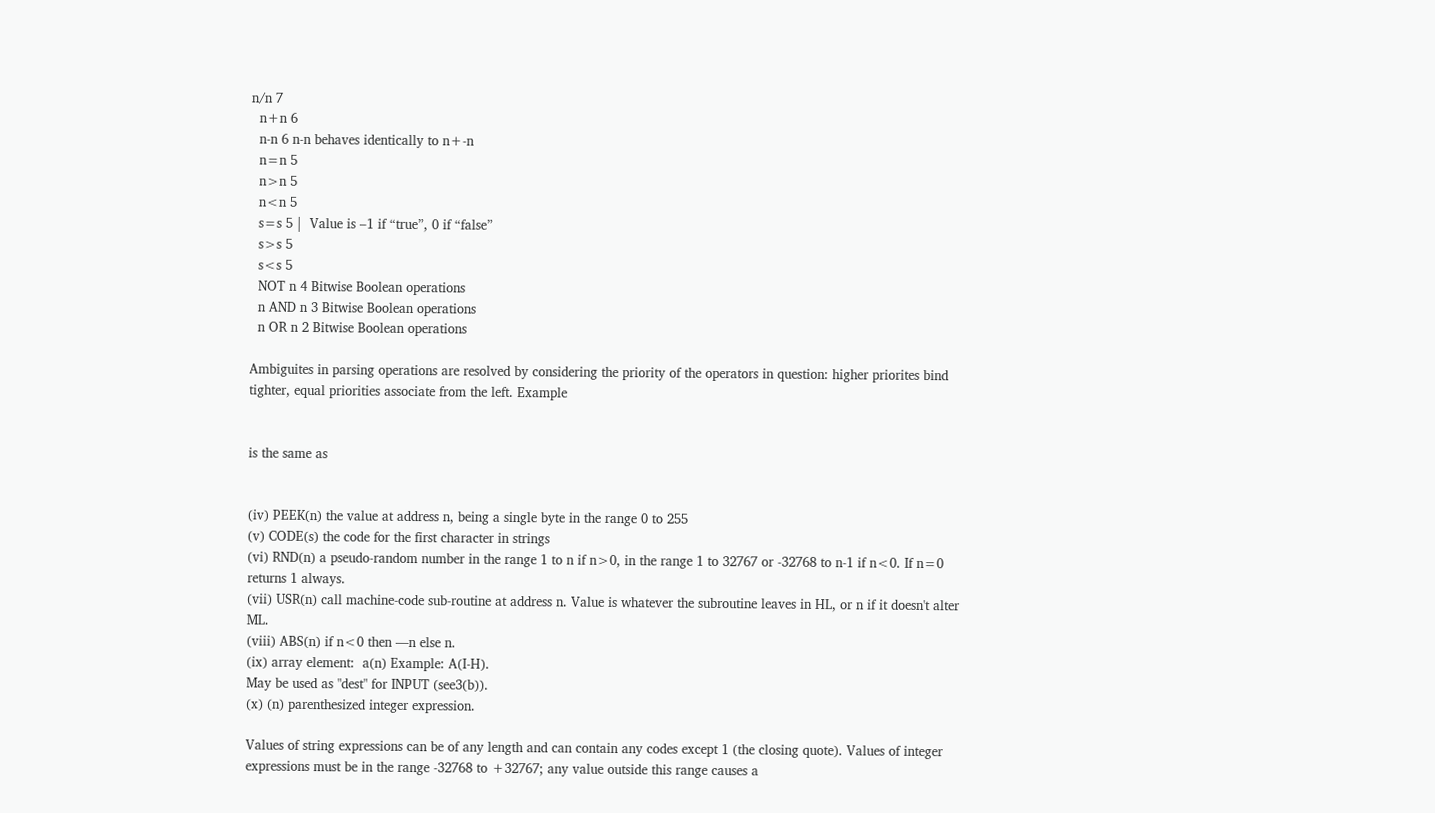n/n 7
  n+n 6
  n-n 6 n-n behaves identically to n+-n
  n=n 5
  n>n 5
  n<n 5
  s=s 5 |  Value is –1 if “true”, 0 if “false”
  s>s 5
  s<s 5
  NOT n 4 Bitwise Boolean operations
  n AND n 3 Bitwise Boolean operations
  n OR n 2 Bitwise Boolean operations

Ambiguites in parsing operations are resolved by considering the priority of the operators in question: higher priorites bind tighter, equal priorities associate from the left. Example


is the same as


(iv) PEEK(n) the value at address n, being a single byte in the range 0 to 255
(v) CODE(s) the code for the first character in strings
(vi) RND(n) a pseudo-random number in the range 1 to n if n>0, in the range 1 to 32767 or -32768 to n-1 if n<0. If n=0 returns 1 always.
(vii) USR(n) call machine-code sub-routine at address n. Value is whatever the subroutine leaves in HL, or n if it doesn't alter ML.
(viii) ABS(n) if n<0 then —n else n.
(ix) array element:  a(n) Example: A(I-H).
May be used as "dest" for INPUT (see3(b)).
(x) (n) parenthesized integer expression.

Values of string expressions can be of any length and can contain any codes except 1 (the closing quote). Values of integer expressions must be in the range -32768 to +32767; any value outside this range causes a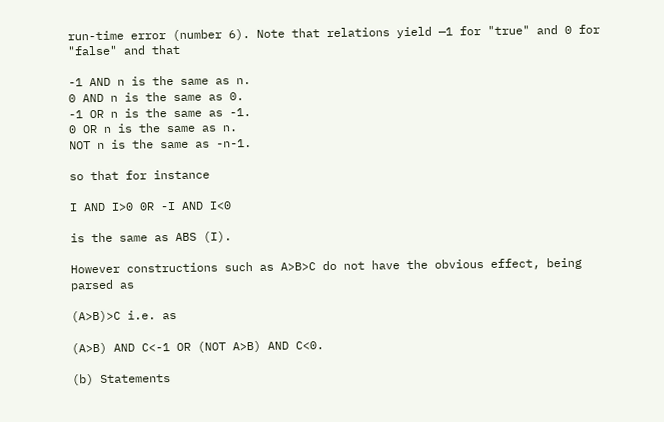run-time error (number 6). Note that relations yield —1 for "true" and 0 for "false" and that

-1 AND n is the same as n.
0 AND n is the same as 0.
-1 OR n is the same as -1.
0 OR n is the same as n.
NOT n is the same as -n-1.

so that for instance

I AND I>0 0R -I AND I<0

is the same as ABS (I).

However constructions such as A>B>C do not have the obvious effect, being parsed as

(A>B)>C i.e. as

(A>B) AND C<-1 OR (NOT A>B) AND C<0.

(b) Statements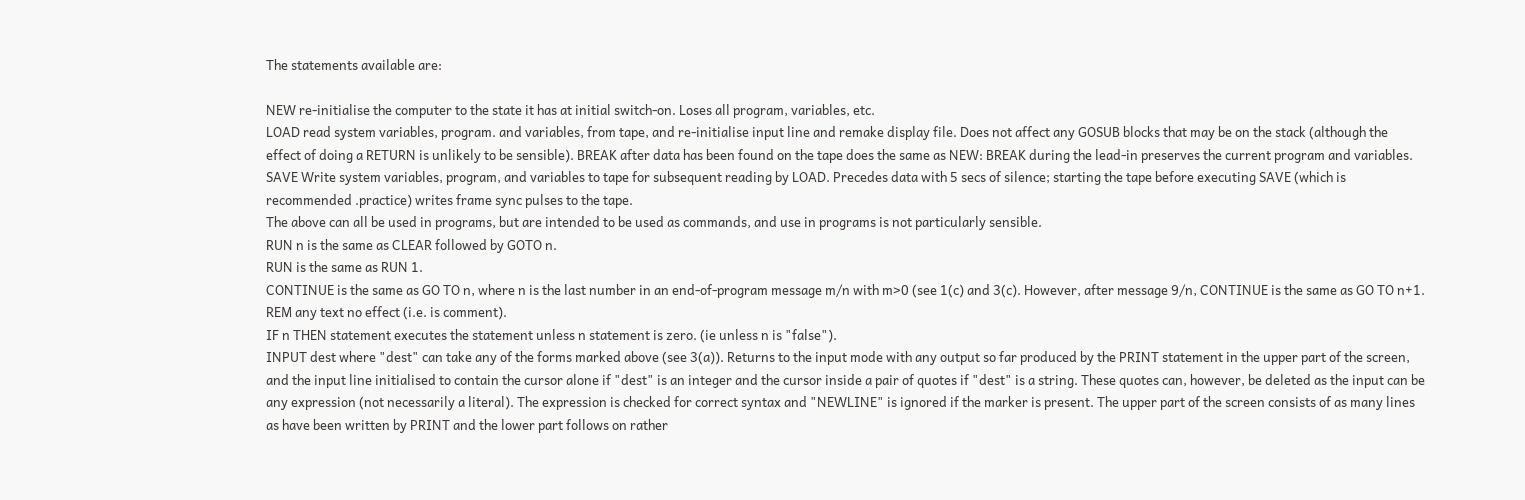The statements available are:

NEW re-initialise the computer to the state it has at initial switch-on. Loses all program, variables, etc.
LOAD read system variables, program. and variables, from tape, and re-initialise input line and remake display file. Does not affect any GOSUB blocks that may be on the stack (although the effect of doing a RETURN is unlikely to be sensible). BREAK after data has been found on the tape does the same as NEW: BREAK during the lead-in preserves the current program and variables.
SAVE Write system variables, program, and variables to tape for subsequent reading by LOAD. Precedes data with 5 secs of silence; starting the tape before executing SAVE (which is recommended .practice) writes frame sync pulses to the tape.
The above can all be used in programs, but are intended to be used as commands, and use in programs is not particularly sensible.
RUN n is the same as CLEAR followed by GOTO n.
RUN is the same as RUN 1.
CONTINUE is the same as GO TO n, where n is the last number in an end-of-program message m/n with m>0 (see 1(c) and 3(c). However, after message 9/n, CONTINUE is the same as GO TO n+1.
REM any text no effect (i.e. is comment).
IF n THEN statement executes the statement unless n statement is zero. (ie unless n is "false").
INPUT dest where "dest" can take any of the forms marked above (see 3(a)). Returns to the input mode with any output so far produced by the PRINT statement in the upper part of the screen, and the input line initialised to contain the cursor alone if "dest" is an integer and the cursor inside a pair of quotes if "dest" is a string. These quotes can, however, be deleted as the input can be any expression (not necessarily a literal). The expression is checked for correct syntax and "NEWLINE" is ignored if the marker is present. The upper part of the screen consists of as many lines as have been written by PRINT and the lower part follows on rather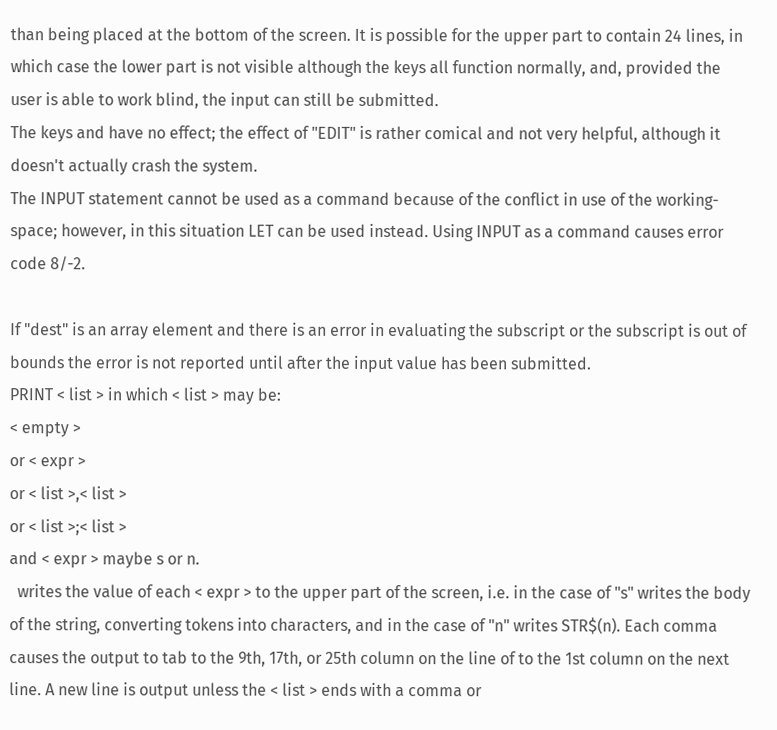than being placed at the bottom of the screen. It is possible for the upper part to contain 24 lines, in which case the lower part is not visible although the keys all function normally, and, provided the user is able to work blind, the input can still be submitted.
The keys and have no effect; the effect of "EDIT" is rather comical and not very helpful, although it doesn't actually crash the system.
The INPUT statement cannot be used as a command because of the conflict in use of the working-space; however, in this situation LET can be used instead. Using INPUT as a command causes error code 8/-2.

If "dest" is an array element and there is an error in evaluating the subscript or the subscript is out of bounds the error is not reported until after the input value has been submitted.
PRINT < list > in which < list > may be:
< empty >
or < expr >
or < list >,< list >
or < list >;< list >
and < expr > maybe s or n.
  writes the value of each < expr > to the upper part of the screen, i.e. in the case of "s" writes the body of the string, converting tokens into characters, and in the case of "n" writes STR$(n). Each comma causes the output to tab to the 9th, 17th, or 25th column on the line of to the 1st column on the next line. A new line is output unless the < list > ends with a comma or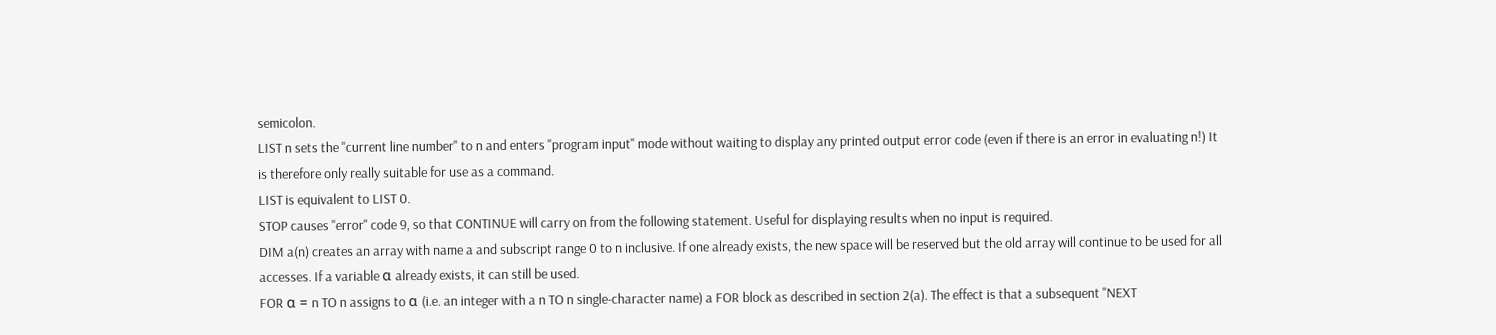semicolon.
LIST n sets the "current line number" to n and enters "program input" mode without waiting to display any printed output error code (even if there is an error in evaluating n!) It is therefore only really suitable for use as a command.
LIST is equivalent to LIST 0.
STOP causes "error" code 9, so that CONTINUE will carry on from the following statement. Useful for displaying results when no input is required.
DIM a(n) creates an array with name a and subscript range 0 to n inclusive. If one already exists, the new space will be reserved but the old array will continue to be used for all accesses. If a variable α already exists, it can still be used.
FOR α = n TO n assigns to α (i.e. an integer with a n TO n single-character name) a FOR block as described in section 2(a). The effect is that a subsequent "NEXT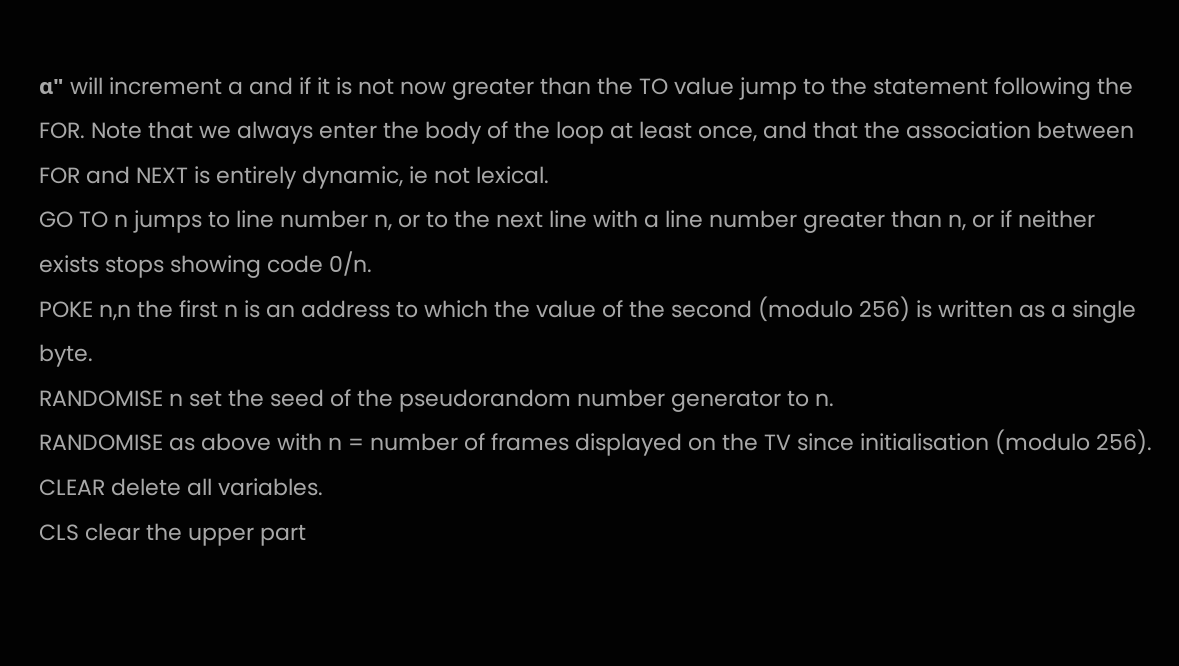α" will increment a and if it is not now greater than the TO value jump to the statement following the FOR. Note that we always enter the body of the loop at least once, and that the association between FOR and NEXT is entirely dynamic, ie not lexical.
GO TO n jumps to line number n, or to the next line with a line number greater than n, or if neither exists stops showing code 0/n.
POKE n,n the first n is an address to which the value of the second (modulo 256) is written as a single byte.
RANDOMISE n set the seed of the pseudorandom number generator to n.
RANDOMISE as above with n = number of frames displayed on the TV since initialisation (modulo 256).
CLEAR delete all variables.
CLS clear the upper part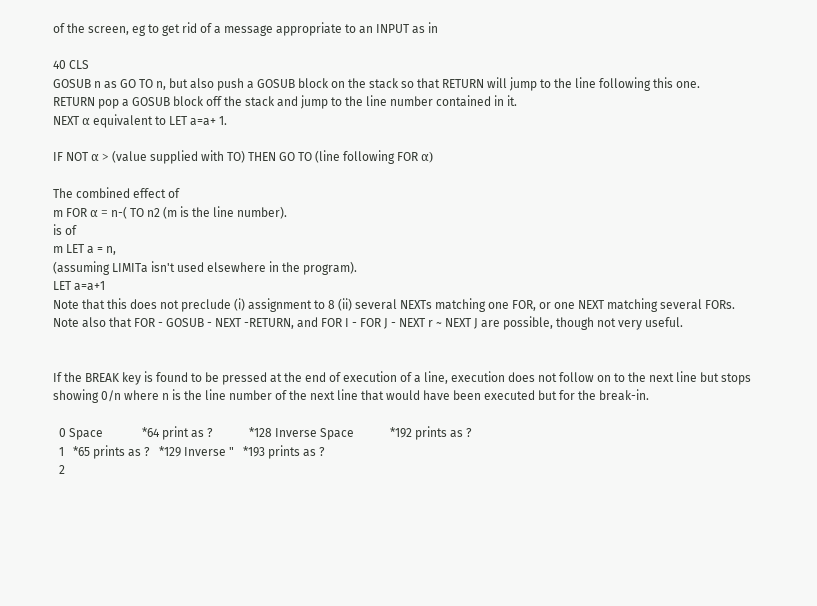of the screen, eg to get rid of a message appropriate to an INPUT as in

40 CLS
GOSUB n as GO TO n, but also push a GOSUB block on the stack so that RETURN will jump to the line following this one.
RETURN pop a GOSUB block off the stack and jump to the line number contained in it.
NEXT α equivalent to LET a=a+ 1.

IF NOT α > (value supplied with TO) THEN GO TO (line following FOR α)

The combined effect of
m FOR α = n-( TO n2 (m is the line number).
is of
m LET a = n,
(assuming LIMITa isn't used elsewhere in the program).
LET a=a+1
Note that this does not preclude (i) assignment to 8 (ii) several NEXTs matching one FOR, or one NEXT matching several FORs.
Note also that FOR - GOSUB - NEXT -RETURN, and FOR I - FOR J - NEXT r ~ NEXT J are possible, though not very useful.


If the BREAK key is found to be pressed at the end of execution of a line, execution does not follow on to the next line but stops showing 0/n where n is the line number of the next line that would have been executed but for the break-in.

  0 Space             *64 print as ?            *128 Inverse Space            *192 prints as ?
  1   *65 prints as ?   *129 Inverse "   *193 prints as ?
  2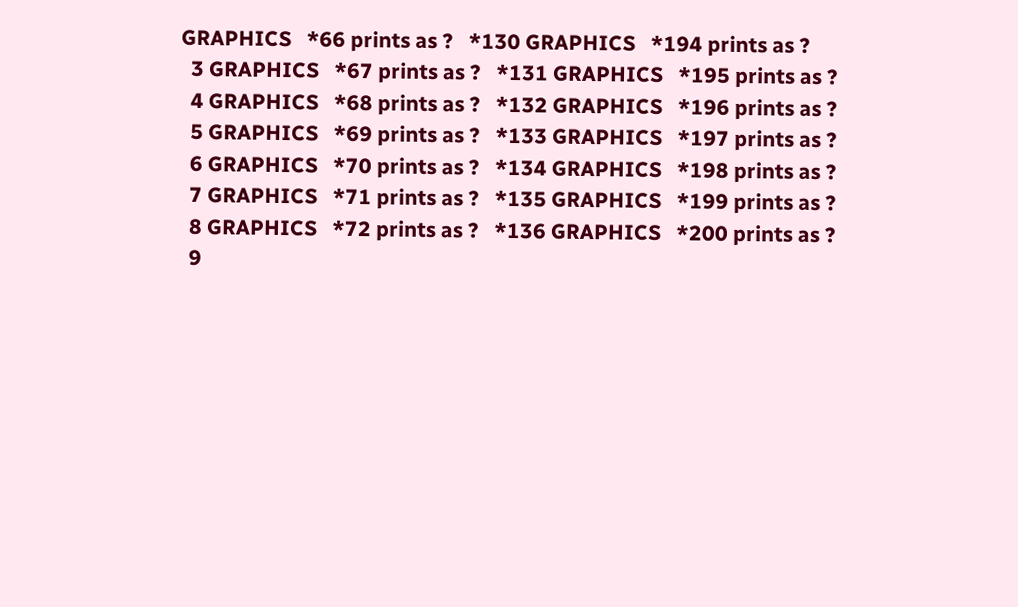GRAPHICS   *66 prints as ?   *130 GRAPHICS   *194 prints as ?
  3 GRAPHICS   *67 prints as ?   *131 GRAPHICS   *195 prints as ?
  4 GRAPHICS   *68 prints as ?   *132 GRAPHICS   *196 prints as ?
  5 GRAPHICS   *69 prints as ?   *133 GRAPHICS   *197 prints as ?
  6 GRAPHICS   *70 prints as ?   *134 GRAPHICS   *198 prints as ?
  7 GRAPHICS   *71 prints as ?   *135 GRAPHICS   *199 prints as ?
  8 GRAPHICS   *72 prints as ?   *136 GRAPHICS   *200 prints as ?
  9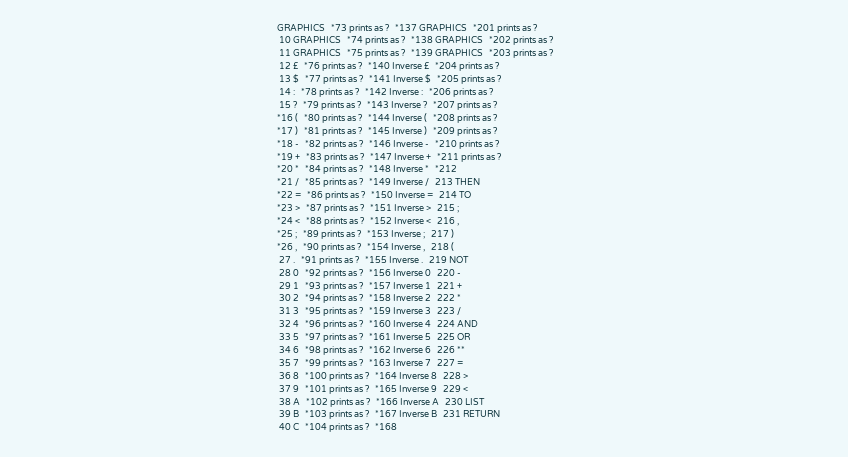GRAPHICS   *73 prints as ?   *137 GRAPHICS   *201 prints as ?
 10 GRAPHICS   *74 prints as ?   *138 GRAPHICS   *202 prints as ?
 11 GRAPHICS   *75 prints as ?   *139 GRAPHICS   *203 prints as ?
 12 £   *76 prints as ?   *140 Inverse £   *204 prints as ?
 13 $   *77 prints as ?   *141 Inverse $   *205 prints as ?
 14 :   *78 prints as ?   *142 Inverse :   *206 prints as ?
 15 ?   *79 prints as ?   *143 Inverse ?   *207 prints as ?
*16 (   *80 prints as ?   *144 Inverse (   *208 prints as ?
*17 )   *81 prints as ?   *145 Inverse )   *209 prints as ?
*18 -   *82 prints as ?   *146 Inverse -   *210 prints as ?
*19 +   *83 prints as ?   *147 Inverse +   *211 prints as ?
*20 *   *84 prints as ?   *148 Inverse *   *212
*21 /   *85 prints as ?   *149 Inverse /   213 THEN
*22 =   *86 prints as ?   *150 Inverse =   214 TO
*23 >   *87 prints as ?   *151 Inverse >   215 ;
*24 <   *88 prints as ?   *152 Inverse <   216 ,
*25 ;   *89 prints as ?   *153 Inverse ;   217 )
*26 ,   *90 prints as ?   *154 Inverse ,   218 (
 27 .   *91 prints as ?   *155 Inverse .   219 NOT
 28 0   *92 prints as ?   *156 Inverse 0   220 -
 29 1   *93 prints as ?   *157 Inverse 1   221 +
 30 2   *94 prints as ?   *158 Inverse 2   222 *
 31 3   *95 prints as ?   *159 Inverse 3   223 /
 32 4   *96 prints as ?   *160 Inverse 4   224 AND
 33 5   *97 prints as ?   *161 Inverse 5   225 OR
 34 6   *98 prints as ?   *162 Inverse 6   226 **
 35 7   *99 prints as ?   *163 Inverse 7   227 =
 36 8   *100 prints as ?   *164 Inverse 8   228 >
 37 9   *101 prints as ?   *165 Inverse 9   229 <
 38 A   *102 prints as ?   *166 Inverse A   230 LIST
 39 B   *103 prints as ?   *167 Inverse B   231 RETURN
 40 C   *104 prints as ?   *168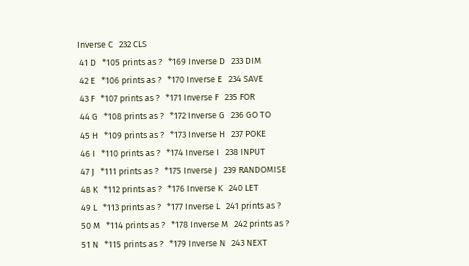Inverse C   232 CLS
 41 D   *105 prints as ?   *169 Inverse D   233 DIM
 42 E   *106 prints as ?   *170 Inverse E   234 SAVE
 43 F   *107 prints as ?   *171 Inverse F   235 FOR
 44 G   *108 prints as ?   *172 Inverse G   236 GO TO
 45 H   *109 prints as ?   *173 Inverse H   237 POKE
 46 I   *110 prints as ?   *174 Inverse I   238 INPUT
 47 J   *111 prints as ?   *175 Inverse J   239 RANDOMISE
 48 K   *112 prints as ?   *176 Inverse K   240 LET
 49 L   *113 prints as ?   *177 Inverse L   241 prints as ?
 50 M   *114 prints as ?   *178 Inverse M   242 prints as ?
 51 N   *115 prints as ?   *179 Inverse N   243 NEXT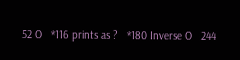52 O   *116 prints as ?   *180 Inverse O   244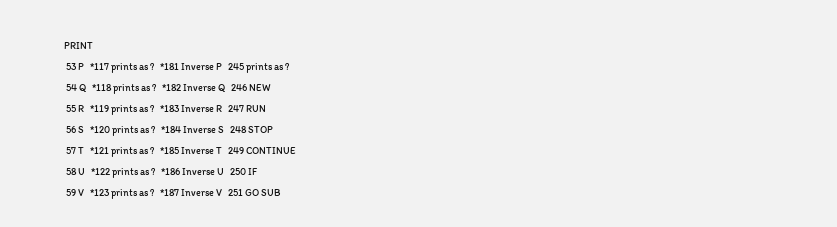PRINT
 53 P   *117 prints as ?   *181 Inverse P   245 prints as ?
 54 Q   *118 prints as ?   *182 Inverse Q   246 NEW
 55 R   *119 prints as ?   *183 Inverse R   247 RUN
 56 S   *120 prints as ?   *184 Inverse S   248 STOP
 57 T   *121 prints as ?   *185 Inverse T   249 CONTINUE
 58 U   *122 prints as ?   *186 Inverse U   250 IF
 59 V   *123 prints as ?   *187 Inverse V   251 GO SUB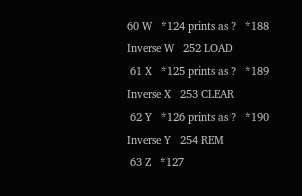60 W   *124 prints as ?   *188 Inverse W   252 LOAD
 61 X   *125 prints as ?   *189 Inverse X   253 CLEAR
 62 Y   *126 prints as ?   *190 Inverse Y   254 REM
 63 Z   *127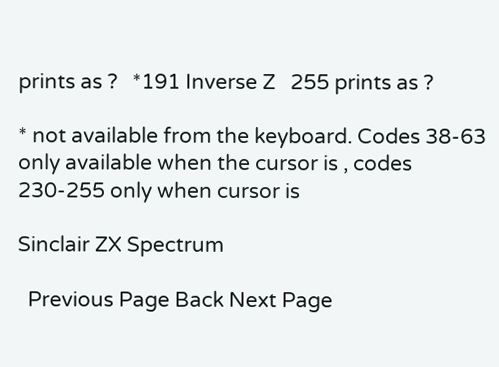prints as ?   *191 Inverse Z   255 prints as ?

* not available from the keyboard. Codes 38-63 only available when the cursor is , codes 230-255 only when cursor is

Sinclair ZX Spectrum

  Previous Page Back Next Page